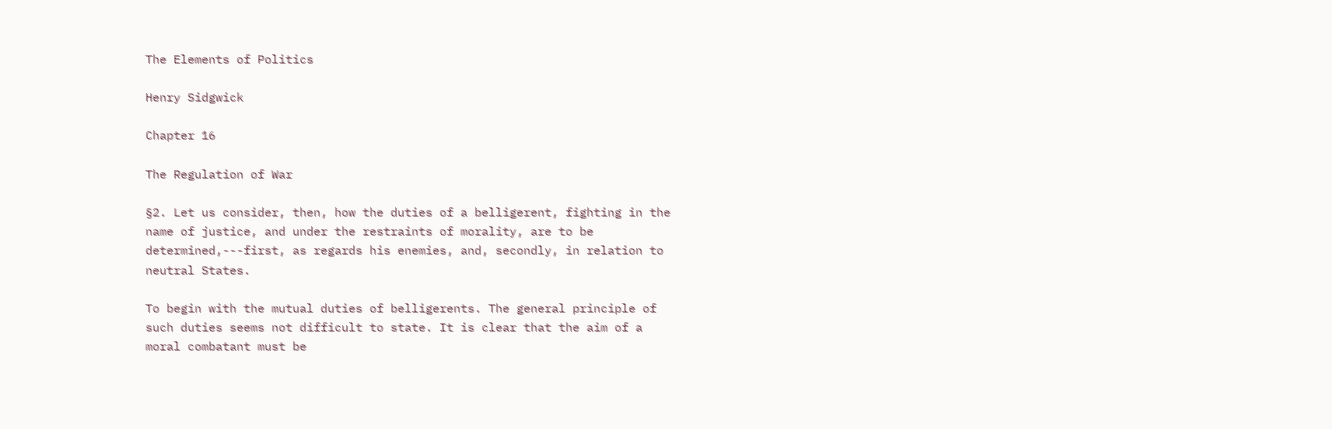The Elements of Politics

Henry Sidgwick

Chapter 16

The Regulation of War

§2. Let us consider, then, how the duties of a belligerent, fighting in the name of justice, and under the restraints of morality, are to be determined,---first, as regards his enemies, and, secondly, in relation to neutral States.

To begin with the mutual duties of belligerents. The general principle of such duties seems not difficult to state. It is clear that the aim of a moral combatant must be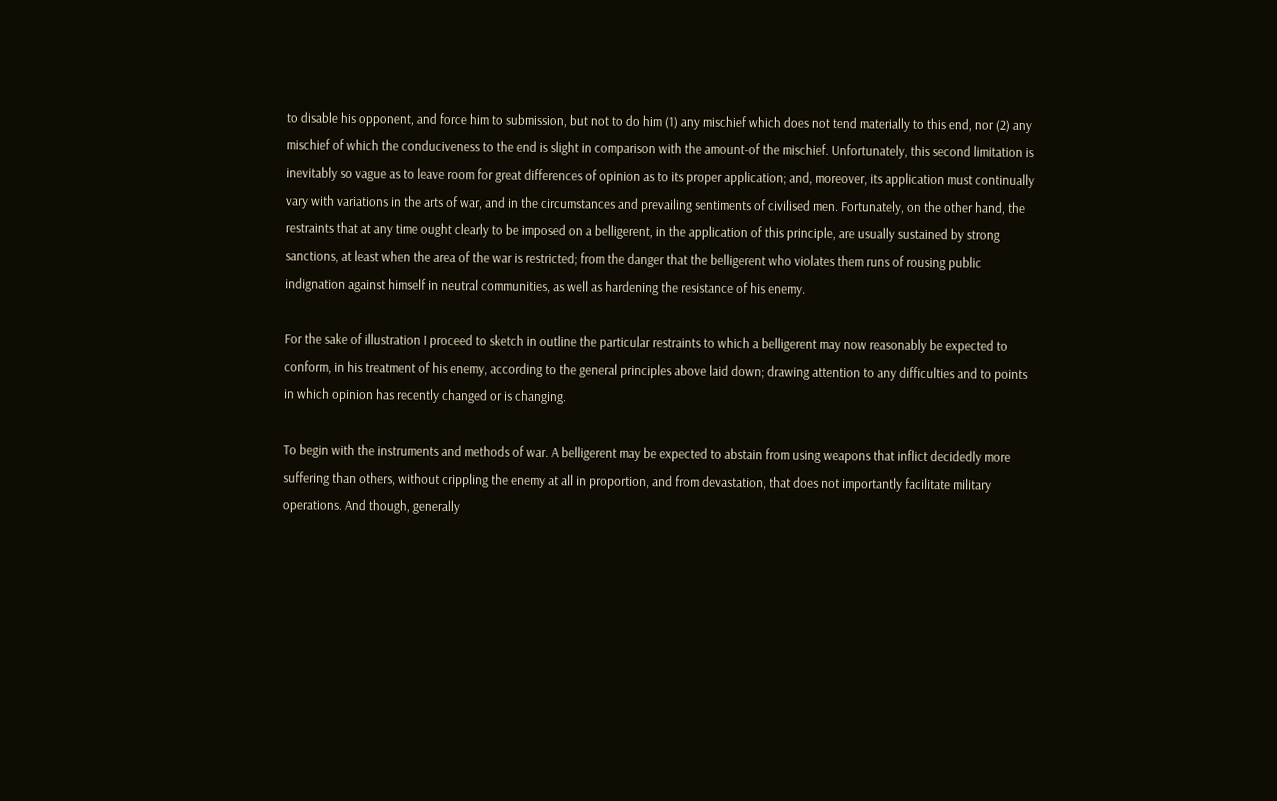to disable his opponent, and force him to submission, but not to do him (1) any mischief which does not tend materially to this end, nor (2) any mischief of which the conduciveness to the end is slight in comparison with the amount-of the mischief. Unfortunately, this second limitation is inevitably so vague as to leave room for great differences of opinion as to its proper application; and, moreover, its application must continually vary with variations in the arts of war, and in the circumstances and prevailing sentiments of civilised men. Fortunately, on the other hand, the restraints that at any time ought clearly to be imposed on a belligerent, in the application of this principle, are usually sustained by strong sanctions, at least when the area of the war is restricted; from the danger that the belligerent who violates them runs of rousing public indignation against himself in neutral communities, as well as hardening the resistance of his enemy.

For the sake of illustration I proceed to sketch in outline the particular restraints to which a belligerent may now reasonably be expected to conform, in his treatment of his enemy, according to the general principles above laid down; drawing attention to any difficulties and to points in which opinion has recently changed or is changing.

To begin with the instruments and methods of war. A belligerent may be expected to abstain from using weapons that inflict decidedly more suffering than others, without crippling the enemy at all in proportion, and from devastation, that does not importantly facilitate military operations. And though, generally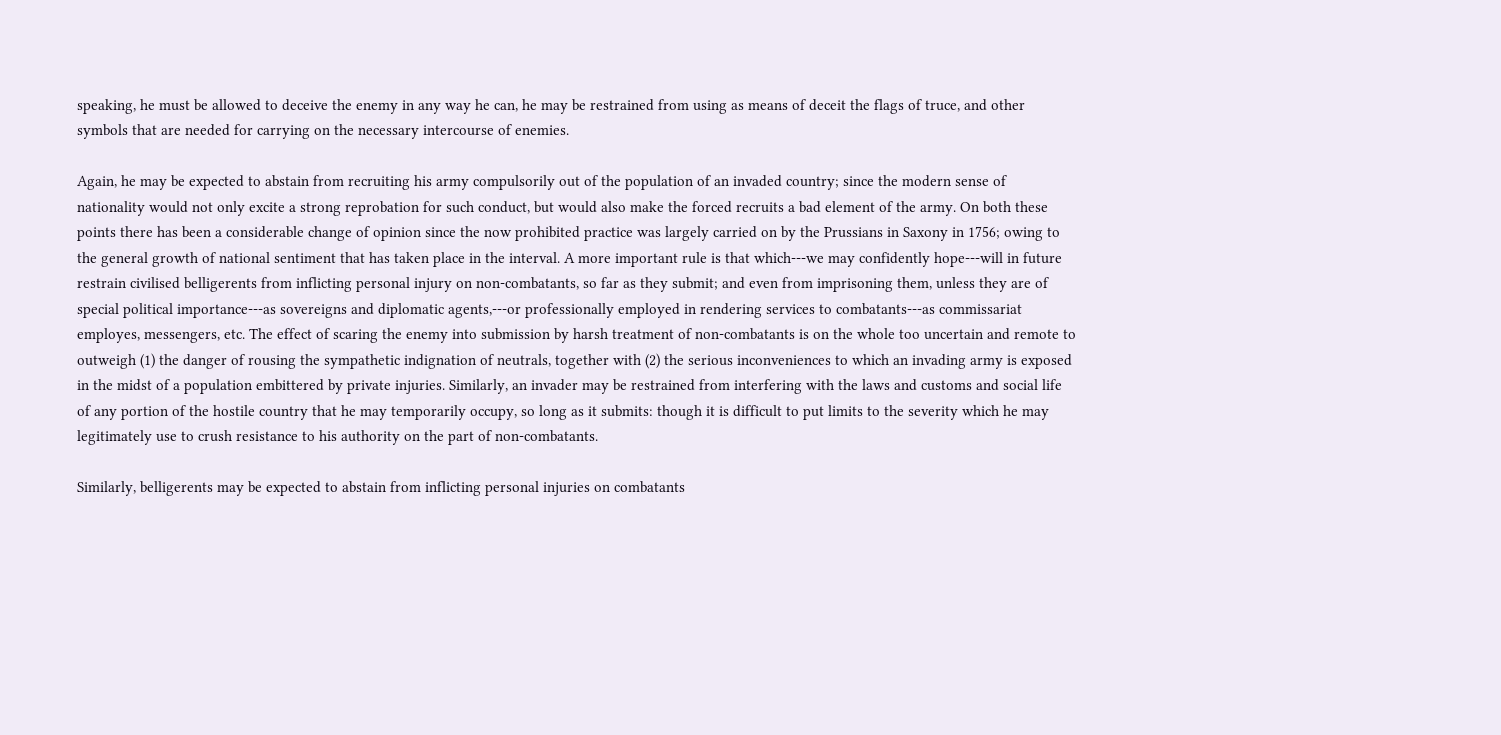speaking, he must be allowed to deceive the enemy in any way he can, he may be restrained from using as means of deceit the flags of truce, and other symbols that are needed for carrying on the necessary intercourse of enemies.

Again, he may be expected to abstain from recruiting his army compulsorily out of the population of an invaded country; since the modern sense of nationality would not only excite a strong reprobation for such conduct, but would also make the forced recruits a bad element of the army. On both these points there has been a considerable change of opinion since the now prohibited practice was largely carried on by the Prussians in Saxony in 1756; owing to the general growth of national sentiment that has taken place in the interval. A more important rule is that which---we may confidently hope---will in future restrain civilised belligerents from inflicting personal injury on non-combatants, so far as they submit; and even from imprisoning them, unless they are of special political importance---as sovereigns and diplomatic agents,---or professionally employed in rendering services to combatants---as commissariat employes, messengers, etc. The effect of scaring the enemy into submission by harsh treatment of non-combatants is on the whole too uncertain and remote to outweigh (1) the danger of rousing the sympathetic indignation of neutrals, together with (2) the serious inconveniences to which an invading army is exposed in the midst of a population embittered by private injuries. Similarly, an invader may be restrained from interfering with the laws and customs and social life of any portion of the hostile country that he may temporarily occupy, so long as it submits: though it is difficult to put limits to the severity which he may legitimately use to crush resistance to his authority on the part of non-combatants.

Similarly, belligerents may be expected to abstain from inflicting personal injuries on combatants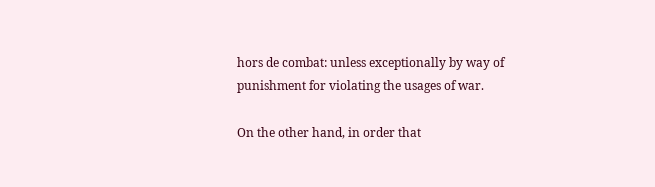hors de combat: unless exceptionally by way of punishment for violating the usages of war.

On the other hand, in order that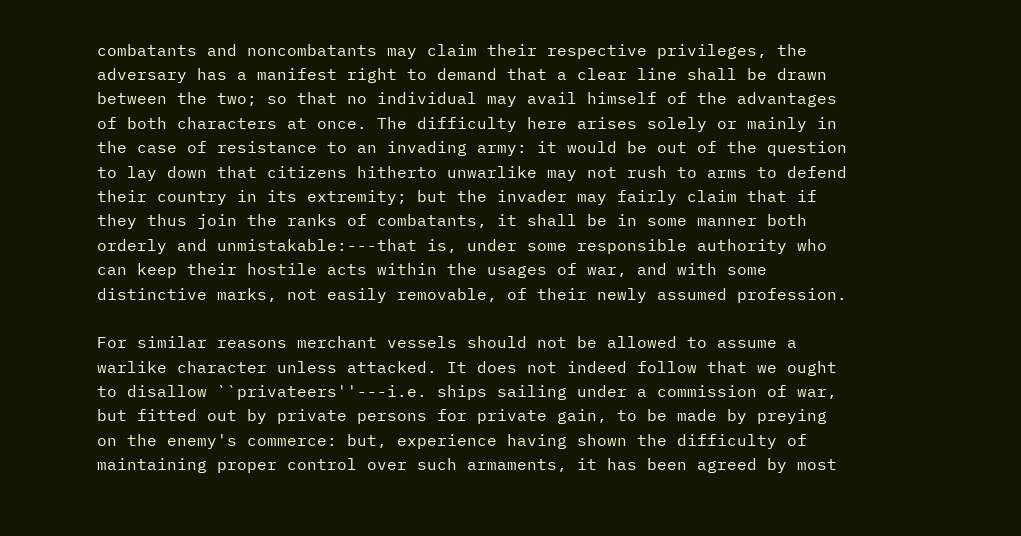combatants and noncombatants may claim their respective privileges, the adversary has a manifest right to demand that a clear line shall be drawn between the two; so that no individual may avail himself of the advantages of both characters at once. The difficulty here arises solely or mainly in the case of resistance to an invading army: it would be out of the question to lay down that citizens hitherto unwarlike may not rush to arms to defend their country in its extremity; but the invader may fairly claim that if they thus join the ranks of combatants, it shall be in some manner both orderly and unmistakable:---that is, under some responsible authority who can keep their hostile acts within the usages of war, and with some distinctive marks, not easily removable, of their newly assumed profession.

For similar reasons merchant vessels should not be allowed to assume a warlike character unless attacked. It does not indeed follow that we ought to disallow ``privateers''---i.e. ships sailing under a commission of war, but fitted out by private persons for private gain, to be made by preying on the enemy's commerce: but, experience having shown the difficulty of maintaining proper control over such armaments, it has been agreed by most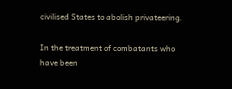civilised States to abolish privateering.

In the treatment of combatants who have been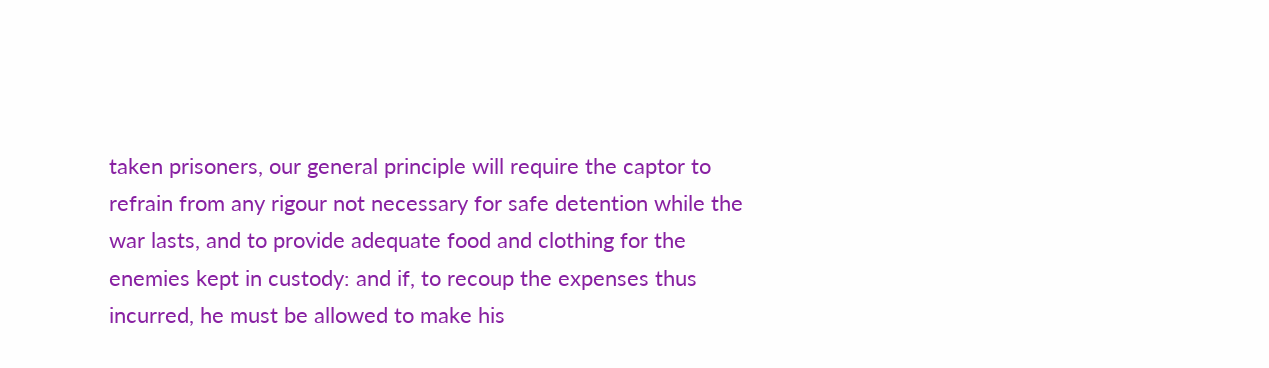taken prisoners, our general principle will require the captor to refrain from any rigour not necessary for safe detention while the war lasts, and to provide adequate food and clothing for the enemies kept in custody: and if, to recoup the expenses thus incurred, he must be allowed to make his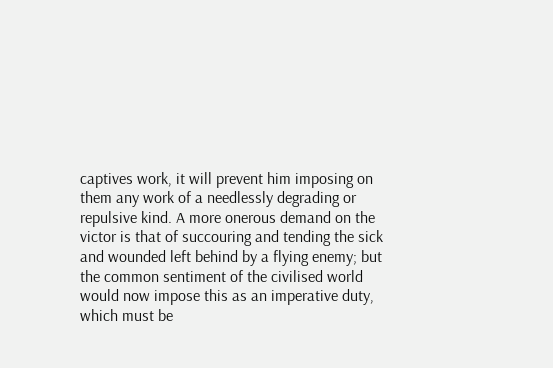captives work, it will prevent him imposing on them any work of a needlessly degrading or repulsive kind. A more onerous demand on the victor is that of succouring and tending the sick and wounded left behind by a flying enemy; but the common sentiment of the civilised world would now impose this as an imperative duty, which must be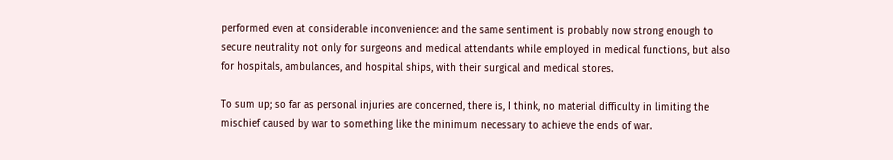performed even at considerable inconvenience: and the same sentiment is probably now strong enough to secure neutrality not only for surgeons and medical attendants while employed in medical functions, but also for hospitals, ambulances, and hospital ships, with their surgical and medical stores.

To sum up; so far as personal injuries are concerned, there is, I think, no material difficulty in limiting the mischief caused by war to something like the minimum necessary to achieve the ends of war.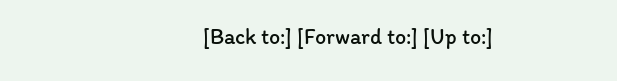[Back to:] [Forward to:] [Up to:]